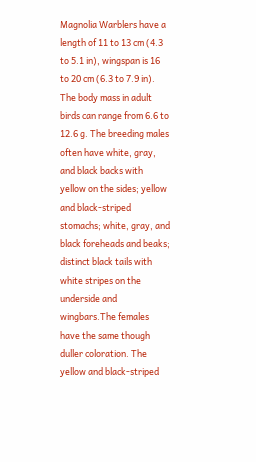Magnolia Warblers have a length of 11 to 13 cm (4.3 to 5.1 in), wingspan is 16 to 20 cm (6.3 to 7.9 in). The body mass in adult birds can range from 6.6 to 12.6 g. The breeding males often have white, gray, and black backs with yellow on the sides; yellow and black-striped stomachs; white, gray, and black foreheads and beaks; distinct black tails with white stripes on the underside and wingbars.The females have the same though duller coloration. The yellow and black-striped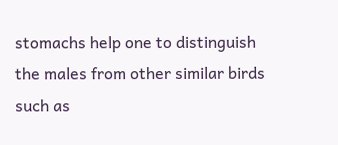stomachs help one to distinguish the males from other similar birds such as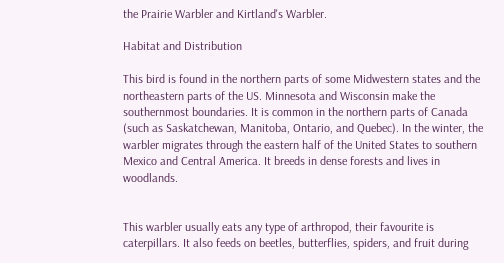the Prairie Warbler and Kirtland's Warbler.

Habitat and Distribution

This bird is found in the northern parts of some Midwestern states and the northeastern parts of the US. Minnesota and Wisconsin make the southernmost boundaries. It is common in the northern parts of Canada (such as Saskatchewan, Manitoba, Ontario, and Quebec). In the winter, the warbler migrates through the eastern half of the United States to southern Mexico and Central America. It breeds in dense forests and lives in woodlands.


This warbler usually eats any type of arthropod, their favourite is caterpillars. It also feeds on beetles, butterflies, spiders, and fruit during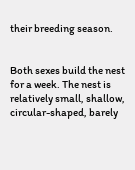their breeding season.


Both sexes build the nest for a week. The nest is relatively small, shallow, circular-shaped, barely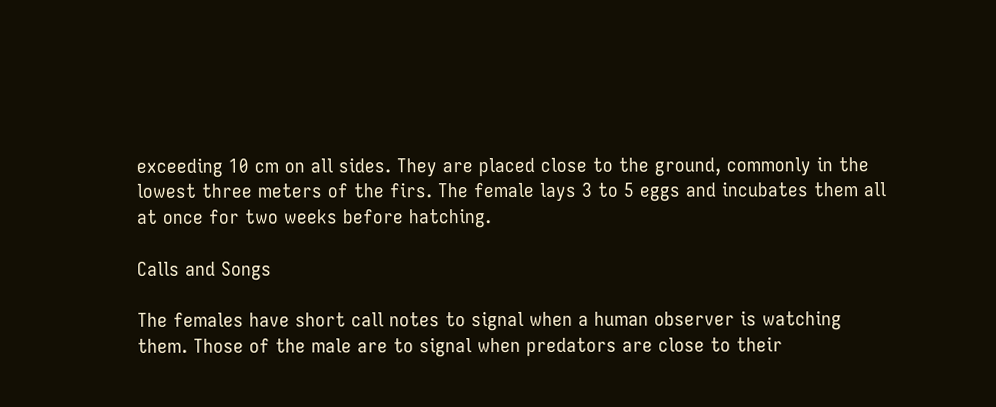exceeding 10 cm on all sides. They are placed close to the ground, commonly in the lowest three meters of the firs. The female lays 3 to 5 eggs and incubates them all at once for two weeks before hatching.

Calls and Songs

The females have short call notes to signal when a human observer is watching them. Those of the male are to signal when predators are close to their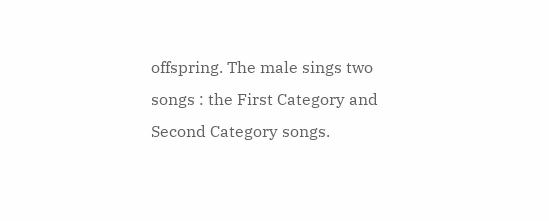offspring. The male sings two songs : the First Category and Second Category songs.